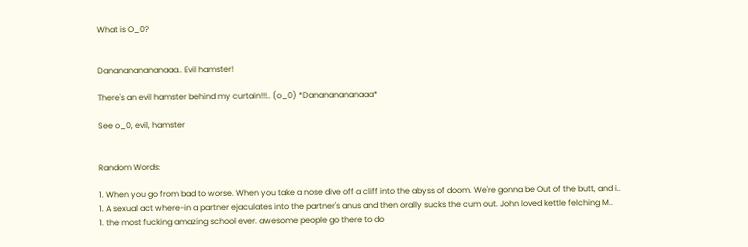What is O_0?


Dananananananaaa.. Evil hamster!

There's an evil hamster behind my curtain!!!.. (o_0) *Danananananaaa*

See o_0, evil, hamster


Random Words:

1. When you go from bad to worse. When you take a nose dive off a cliff into the abyss of doom. We're gonna be Out of the butt, and i..
1. A sexual act where-in a partner ejaculates into the partner's anus and then orally sucks the cum out. John loved kettle felching M..
1. the most fucking amazing school ever. awesome people go there to do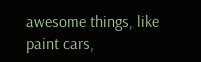awesome things, like paint cars,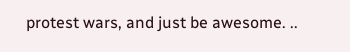protest wars, and just be awesome. ..